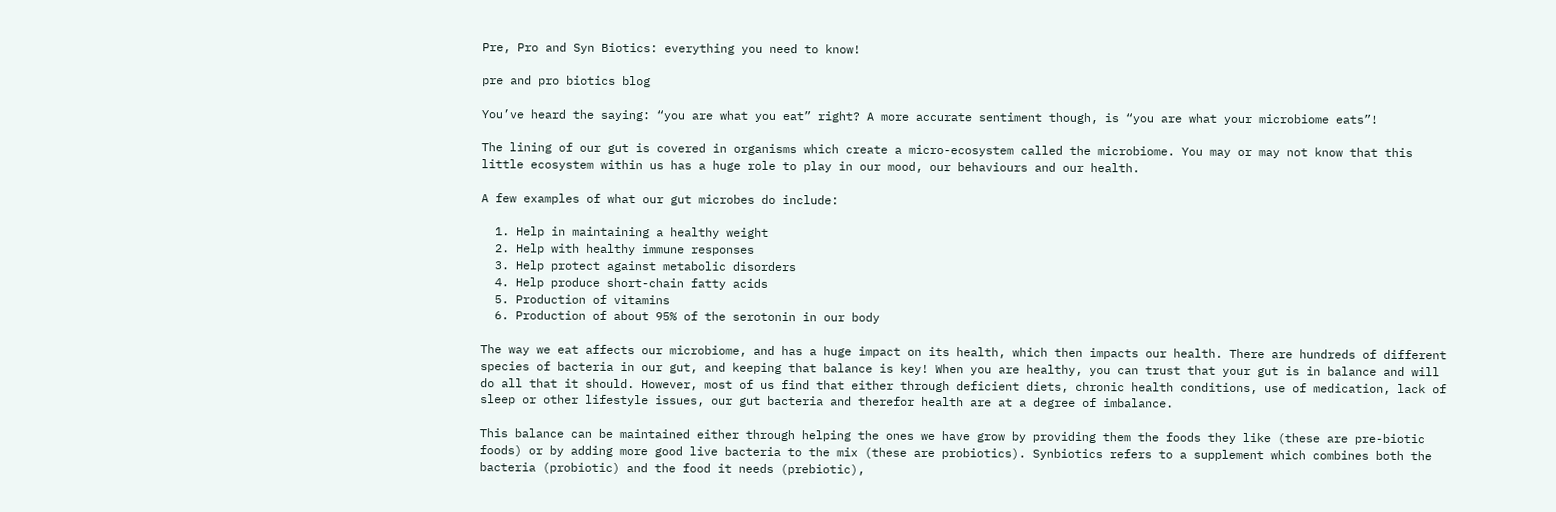Pre, Pro and Syn Biotics: everything you need to know!

pre and pro biotics blog

You’ve heard the saying: “you are what you eat” right? A more accurate sentiment though, is “you are what your microbiome eats”!

The lining of our gut is covered in organisms which create a micro-ecosystem called the microbiome. You may or may not know that this little ecosystem within us has a huge role to play in our mood, our behaviours and our health.

A few examples of what our gut microbes do include:

  1. Help in maintaining a healthy weight
  2. Help with healthy immune responses
  3. Help protect against metabolic disorders
  4. Help produce short-chain fatty acids
  5. Production of vitamins
  6. Production of about 95% of the serotonin in our body

The way we eat affects our microbiome, and has a huge impact on its health, which then impacts our health. There are hundreds of different species of bacteria in our gut, and keeping that balance is key! When you are healthy, you can trust that your gut is in balance and will do all that it should. However, most of us find that either through deficient diets, chronic health conditions, use of medication, lack of sleep or other lifestyle issues, our gut bacteria and therefor health are at a degree of imbalance.

This balance can be maintained either through helping the ones we have grow by providing them the foods they like (these are pre-biotic foods) or by adding more good live bacteria to the mix (these are probiotics). Synbiotics refers to a supplement which combines both the bacteria (probiotic) and the food it needs (prebiotic),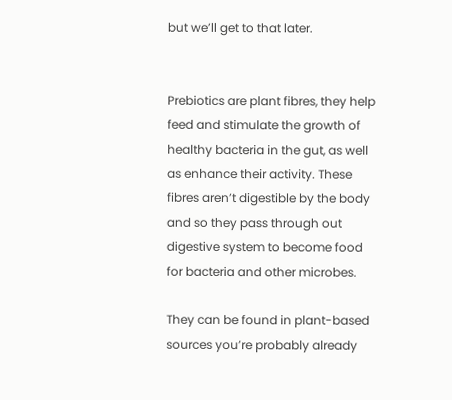but we’ll get to that later.


Prebiotics are plant fibres, they help feed and stimulate the growth of healthy bacteria in the gut, as well as enhance their activity. These fibres aren’t digestible by the body and so they pass through out digestive system to become food for bacteria and other microbes.

They can be found in plant-based sources you’re probably already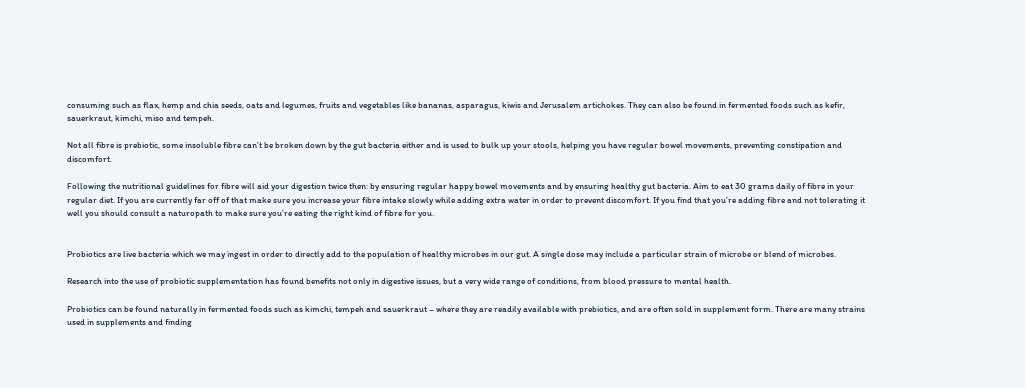consuming such as flax, hemp and chia seeds, oats and legumes, fruits and vegetables like bananas, asparagus, kiwis and Jerusalem artichokes. They can also be found in fermented foods such as kefir, sauerkraut, kimchi, miso and tempeh.

Not all fibre is prebiotic, some insoluble fibre can’t be broken down by the gut bacteria either and is used to bulk up your stools, helping you have regular bowel movements, preventing constipation and discomfort.

Following the nutritional guidelines for fibre will aid your digestion twice then: by ensuring regular happy bowel movements and by ensuring healthy gut bacteria. Aim to eat 30 grams daily of fibre in your regular diet. If you are currently far off of that make sure you increase your fibre intake slowly while adding extra water in order to prevent discomfort. If you find that you’re adding fibre and not tolerating it well you should consult a naturopath to make sure you’re eating the right kind of fibre for you.


Probiotics are live bacteria which we may ingest in order to directly add to the population of healthy microbes in our gut. A single dose may include a particular strain of microbe or blend of microbes.

Research into the use of probiotic supplementation has found benefits not only in digestive issues, but a very wide range of conditions, from blood pressure to mental health.

Probiotics can be found naturally in fermented foods such as kimchi, tempeh and sauerkraut – where they are readily available with prebiotics, and are often sold in supplement form. There are many strains used in supplements and finding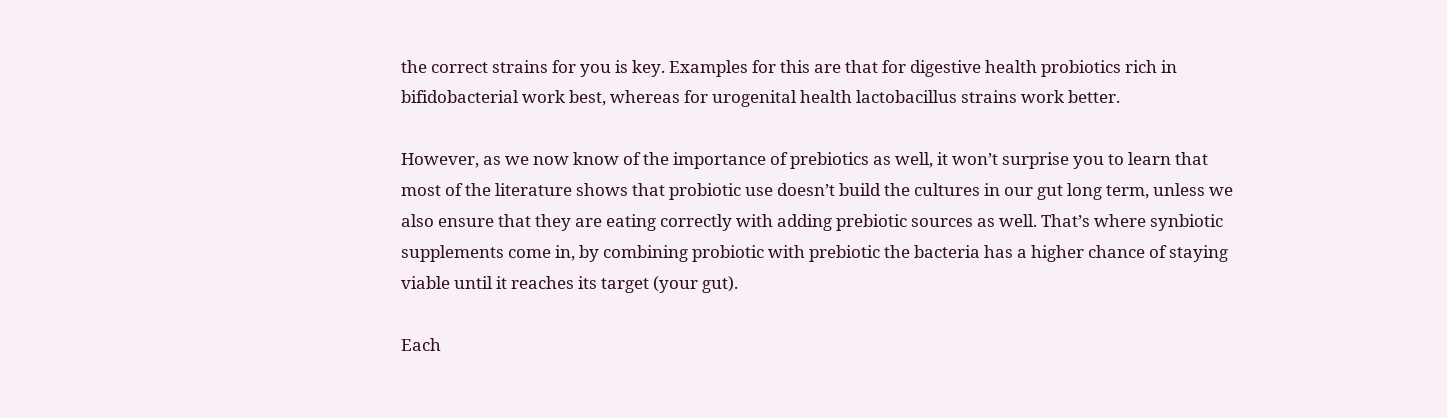the correct strains for you is key. Examples for this are that for digestive health probiotics rich in bifidobacterial work best, whereas for urogenital health lactobacillus strains work better.

However, as we now know of the importance of prebiotics as well, it won’t surprise you to learn that most of the literature shows that probiotic use doesn’t build the cultures in our gut long term, unless we also ensure that they are eating correctly with adding prebiotic sources as well. That’s where synbiotic supplements come in, by combining probiotic with prebiotic the bacteria has a higher chance of staying viable until it reaches its target (your gut).

Each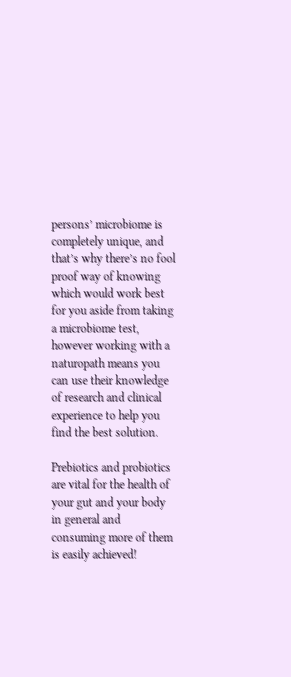persons’ microbiome is completely unique, and that’s why there’s no fool proof way of knowing which would work best for you aside from taking a microbiome test, however working with a naturopath means you can use their knowledge of research and clinical experience to help you find the best solution.

Prebiotics and probiotics are vital for the health of your gut and your body in general and consuming more of them is easily achieved!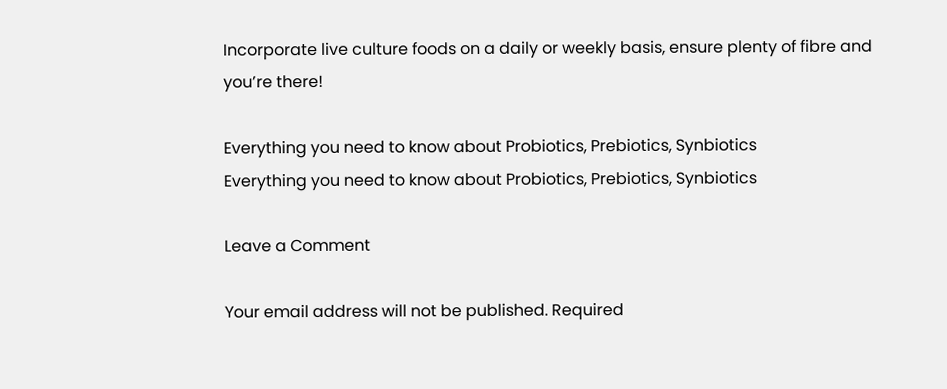Incorporate live culture foods on a daily or weekly basis, ensure plenty of fibre and you’re there!

Everything you need to know about Probiotics, Prebiotics, Synbiotics
Everything you need to know about Probiotics, Prebiotics, Synbiotics

Leave a Comment

Your email address will not be published. Required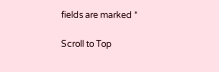fields are marked *

Scroll to Top